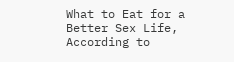What to Eat for a Better Sex Life, According to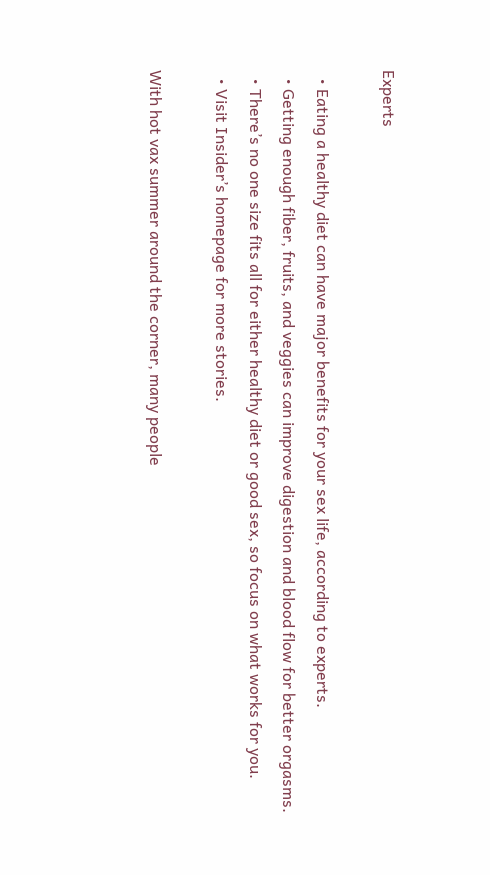Experts

  • Eating a healthy diet can have major benefits for your sex life, according to experts.
  • Getting enough fiber, fruits, and veggies can improve digestion and blood flow for better orgasms.
  • There’s no one size fits all for either healthy diet or good sex, so focus on what works for you.
  • Visit Insider’s homepage for more stories.

With hot vax summer around the corner, many people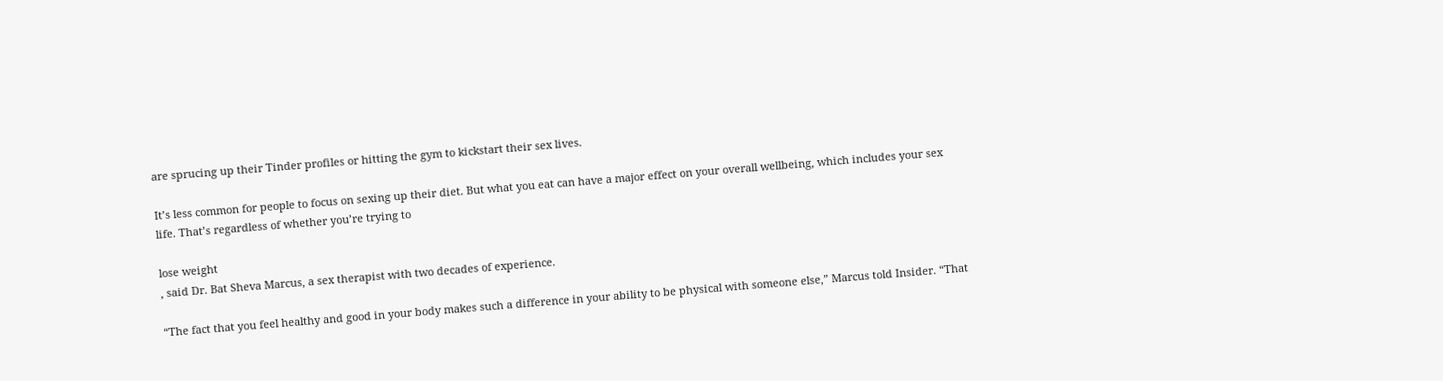are sprucing up their Tinder profiles or hitting the gym to kickstart their sex lives.

It’s less common for people to focus on sexing up their diet. But what you eat can have a major effect on your overall wellbeing, which includes your sex life. That’s regardless of whether you’re trying to

lose weight
, said Dr. Bat Sheva Marcus, a sex therapist with two decades of experience.

“The fact that you feel healthy and good in your body makes such a difference in your ability to be physical with someone else,” Marcus told Insider. “That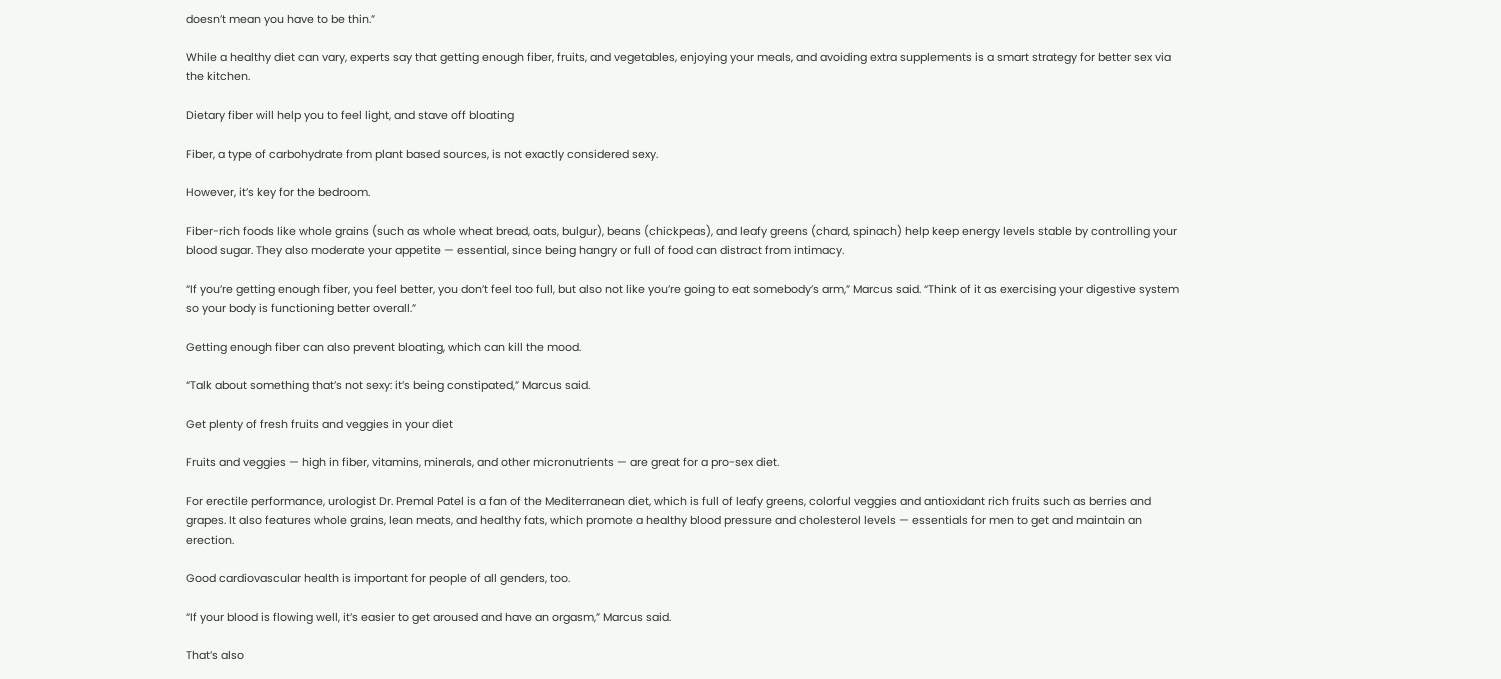doesn’t mean you have to be thin.”

While a healthy diet can vary, experts say that getting enough fiber, fruits, and vegetables, enjoying your meals, and avoiding extra supplements is a smart strategy for better sex via the kitchen.

Dietary fiber will help you to feel light, and stave off bloating

Fiber, a type of carbohydrate from plant based sources, is not exactly considered sexy.

However, it’s key for the bedroom.

Fiber-rich foods like whole grains (such as whole wheat bread, oats, bulgur), beans (chickpeas), and leafy greens (chard, spinach) help keep energy levels stable by controlling your blood sugar. They also moderate your appetite — essential, since being hangry or full of food can distract from intimacy.

“If you’re getting enough fiber, you feel better, you don’t feel too full, but also not like you’re going to eat somebody’s arm,” Marcus said. “Think of it as exercising your digestive system so your body is functioning better overall.”

Getting enough fiber can also prevent bloating, which can kill the mood.

“Talk about something that’s not sexy: it’s being constipated,” Marcus said.

Get plenty of fresh fruits and veggies in your diet

Fruits and veggies — high in fiber, vitamins, minerals, and other micronutrients — are great for a pro-sex diet.

For erectile performance, urologist Dr. Premal Patel is a fan of the Mediterranean diet, which is full of leafy greens, colorful veggies and antioxidant rich fruits such as berries and grapes. It also features whole grains, lean meats, and healthy fats, which promote a healthy blood pressure and cholesterol levels — essentials for men to get and maintain an erection.

Good cardiovascular health is important for people of all genders, too.

“If your blood is flowing well, it’s easier to get aroused and have an orgasm,” Marcus said.

That’s also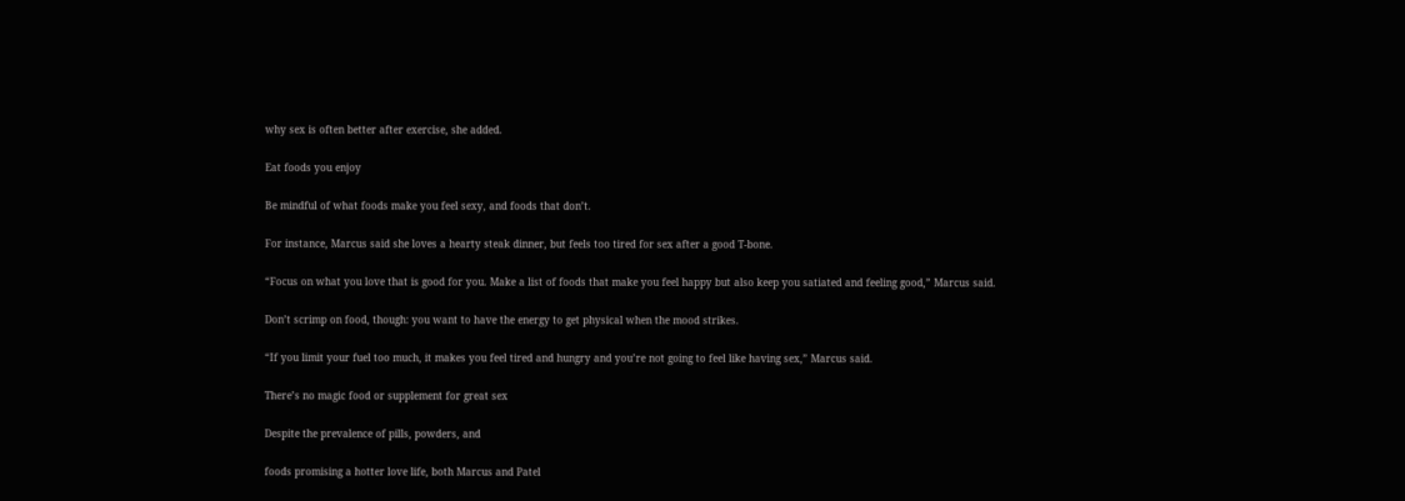why sex is often better after exercise, she added.

Eat foods you enjoy

Be mindful of what foods make you feel sexy, and foods that don’t.

For instance, Marcus said she loves a hearty steak dinner, but feels too tired for sex after a good T-bone.

“Focus on what you love that is good for you. Make a list of foods that make you feel happy but also keep you satiated and feeling good,” Marcus said.

Don’t scrimp on food, though: you want to have the energy to get physical when the mood strikes.

“If you limit your fuel too much, it makes you feel tired and hungry and you’re not going to feel like having sex,” Marcus said.

There’s no magic food or supplement for great sex

Despite the prevalence of pills, powders, and

foods promising a hotter love life, both Marcus and Patel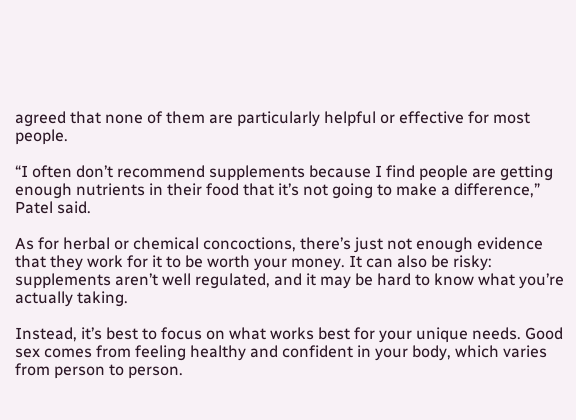agreed that none of them are particularly helpful or effective for most people.

“I often don’t recommend supplements because I find people are getting enough nutrients in their food that it’s not going to make a difference,” Patel said.

As for herbal or chemical concoctions, there’s just not enough evidence that they work for it to be worth your money. It can also be risky: supplements aren’t well regulated, and it may be hard to know what you’re actually taking.

Instead, it’s best to focus on what works best for your unique needs. Good sex comes from feeling healthy and confident in your body, which varies from person to person.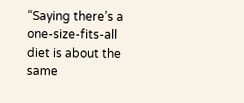“Saying there’s a one-size-fits-all diet is about the same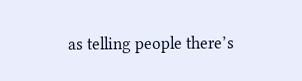as telling people there’s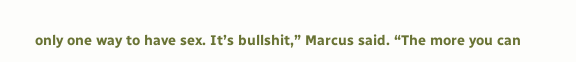only one way to have sex. It’s bullshit,” Marcus said. “The more you can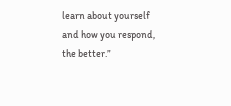learn about yourself and how you respond, the better.”